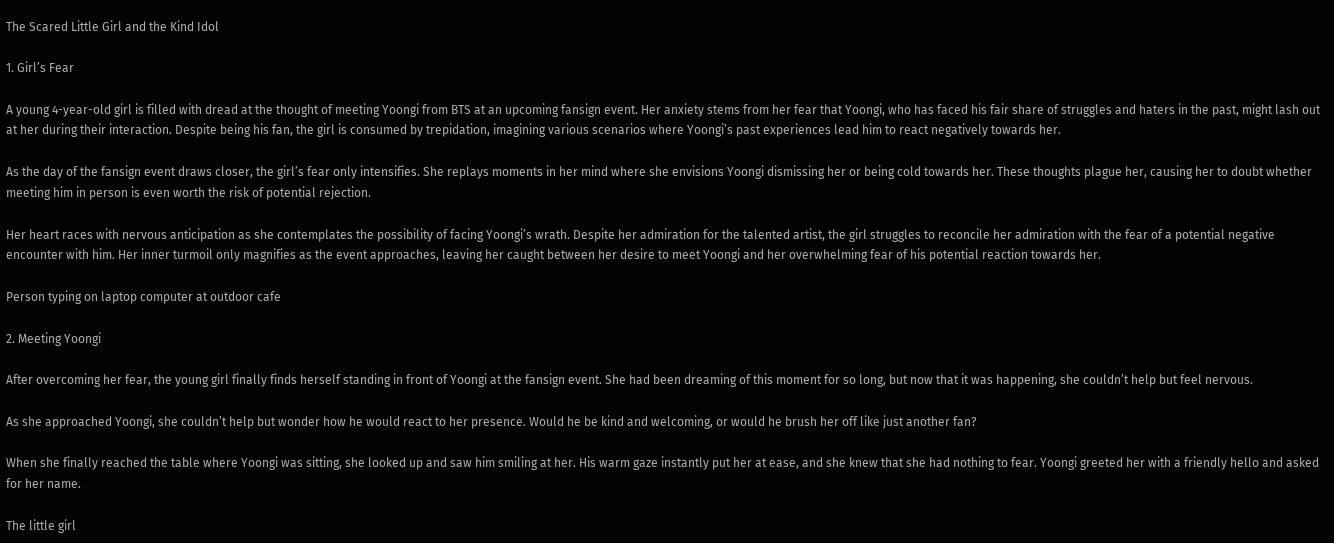The Scared Little Girl and the Kind Idol

1. Girl’s Fear

A young 4-year-old girl is filled with dread at the thought of meeting Yoongi from BTS at an upcoming fansign event. Her anxiety stems from her fear that Yoongi, who has faced his fair share of struggles and haters in the past, might lash out at her during their interaction. Despite being his fan, the girl is consumed by trepidation, imagining various scenarios where Yoongi’s past experiences lead him to react negatively towards her.

As the day of the fansign event draws closer, the girl’s fear only intensifies. She replays moments in her mind where she envisions Yoongi dismissing her or being cold towards her. These thoughts plague her, causing her to doubt whether meeting him in person is even worth the risk of potential rejection.

Her heart races with nervous anticipation as she contemplates the possibility of facing Yoongi’s wrath. Despite her admiration for the talented artist, the girl struggles to reconcile her admiration with the fear of a potential negative encounter with him. Her inner turmoil only magnifies as the event approaches, leaving her caught between her desire to meet Yoongi and her overwhelming fear of his potential reaction towards her.

Person typing on laptop computer at outdoor cafe

2. Meeting Yoongi

After overcoming her fear, the young girl finally finds herself standing in front of Yoongi at the fansign event. She had been dreaming of this moment for so long, but now that it was happening, she couldn’t help but feel nervous.

As she approached Yoongi, she couldn’t help but wonder how he would react to her presence. Would he be kind and welcoming, or would he brush her off like just another fan?

When she finally reached the table where Yoongi was sitting, she looked up and saw him smiling at her. His warm gaze instantly put her at ease, and she knew that she had nothing to fear. Yoongi greeted her with a friendly hello and asked for her name.

The little girl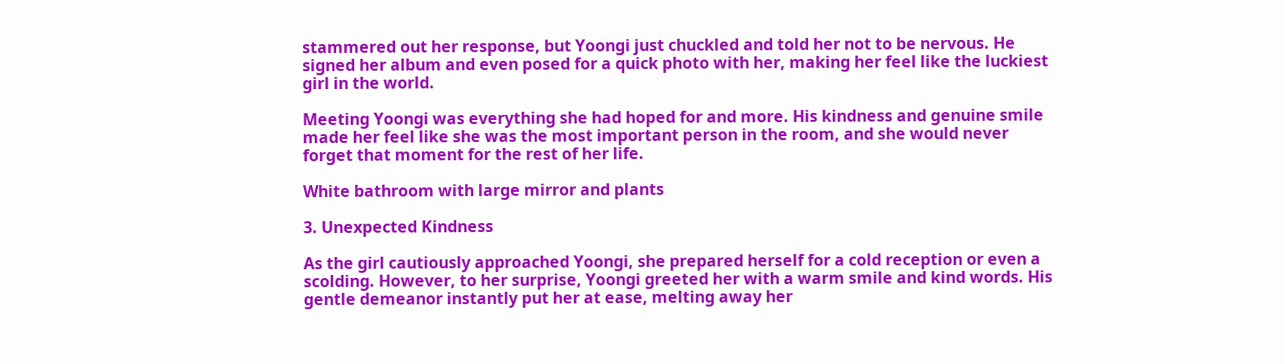stammered out her response, but Yoongi just chuckled and told her not to be nervous. He signed her album and even posed for a quick photo with her, making her feel like the luckiest girl in the world.

Meeting Yoongi was everything she had hoped for and more. His kindness and genuine smile made her feel like she was the most important person in the room, and she would never forget that moment for the rest of her life.

White bathroom with large mirror and plants

3. Unexpected Kindness

As the girl cautiously approached Yoongi, she prepared herself for a cold reception or even a scolding. However, to her surprise, Yoongi greeted her with a warm smile and kind words. His gentle demeanor instantly put her at ease, melting away her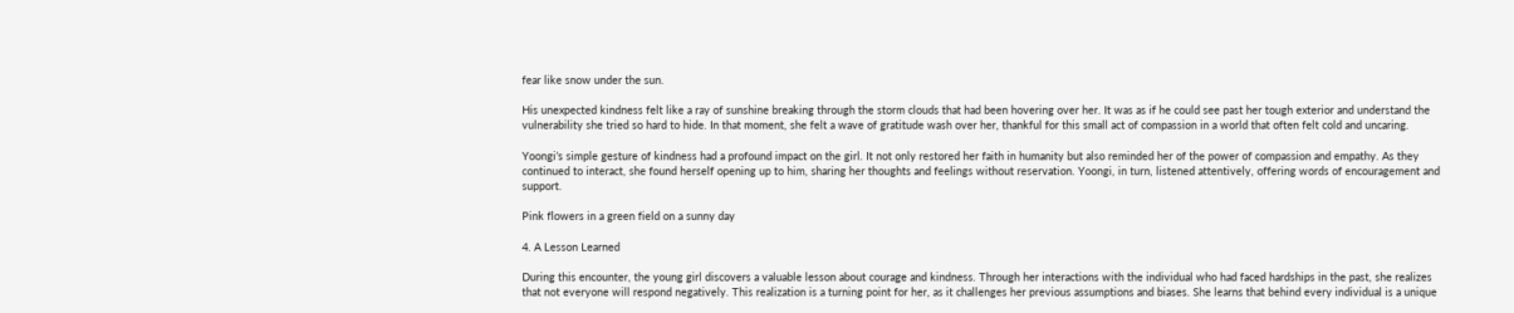fear like snow under the sun.

His unexpected kindness felt like a ray of sunshine breaking through the storm clouds that had been hovering over her. It was as if he could see past her tough exterior and understand the vulnerability she tried so hard to hide. In that moment, she felt a wave of gratitude wash over her, thankful for this small act of compassion in a world that often felt cold and uncaring.

Yoongi’s simple gesture of kindness had a profound impact on the girl. It not only restored her faith in humanity but also reminded her of the power of compassion and empathy. As they continued to interact, she found herself opening up to him, sharing her thoughts and feelings without reservation. Yoongi, in turn, listened attentively, offering words of encouragement and support.

Pink flowers in a green field on a sunny day

4. A Lesson Learned

During this encounter, the young girl discovers a valuable lesson about courage and kindness. Through her interactions with the individual who had faced hardships in the past, she realizes that not everyone will respond negatively. This realization is a turning point for her, as it challenges her previous assumptions and biases. She learns that behind every individual is a unique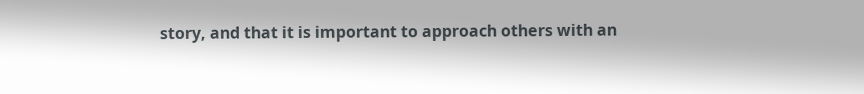story, and that it is important to approach others with an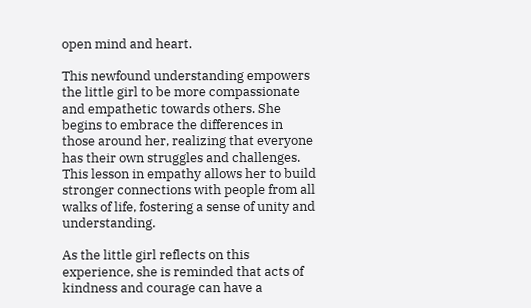open mind and heart.

This newfound understanding empowers the little girl to be more compassionate and empathetic towards others. She begins to embrace the differences in those around her, realizing that everyone has their own struggles and challenges. This lesson in empathy allows her to build stronger connections with people from all walks of life, fostering a sense of unity and understanding.

As the little girl reflects on this experience, she is reminded that acts of kindness and courage can have a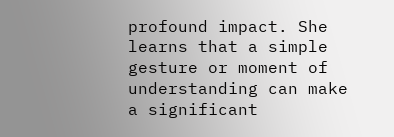profound impact. She learns that a simple gesture or moment of understanding can make a significant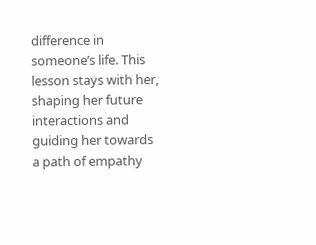difference in someone’s life. This lesson stays with her, shaping her future interactions and guiding her towards a path of empathy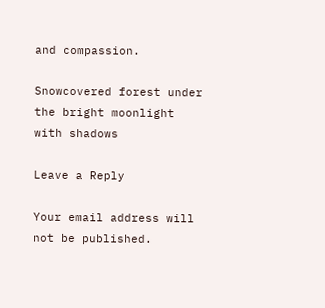and compassion.

Snowcovered forest under the bright moonlight with shadows

Leave a Reply

Your email address will not be published.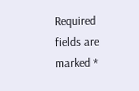Required fields are marked *